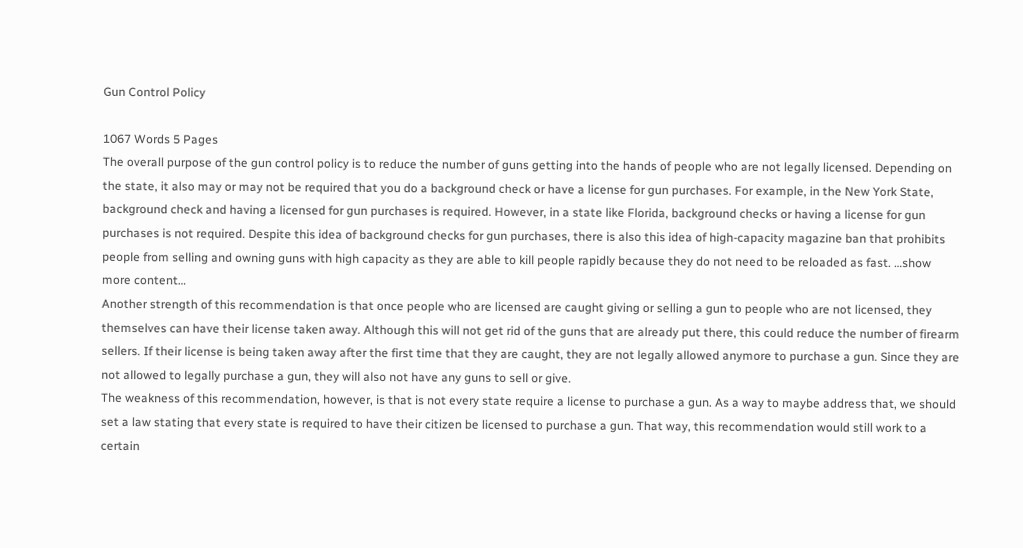Gun Control Policy

1067 Words 5 Pages
The overall purpose of the gun control policy is to reduce the number of guns getting into the hands of people who are not legally licensed. Depending on the state, it also may or may not be required that you do a background check or have a license for gun purchases. For example, in the New York State, background check and having a licensed for gun purchases is required. However, in a state like Florida, background checks or having a license for gun purchases is not required. Despite this idea of background checks for gun purchases, there is also this idea of high-capacity magazine ban that prohibits people from selling and owning guns with high capacity as they are able to kill people rapidly because they do not need to be reloaded as fast. …show more content…
Another strength of this recommendation is that once people who are licensed are caught giving or selling a gun to people who are not licensed, they themselves can have their license taken away. Although this will not get rid of the guns that are already put there, this could reduce the number of firearm sellers. If their license is being taken away after the first time that they are caught, they are not legally allowed anymore to purchase a gun. Since they are not allowed to legally purchase a gun, they will also not have any guns to sell or give.
The weakness of this recommendation, however, is that is not every state require a license to purchase a gun. As a way to maybe address that, we should set a law stating that every state is required to have their citizen be licensed to purchase a gun. That way, this recommendation would still work to a certain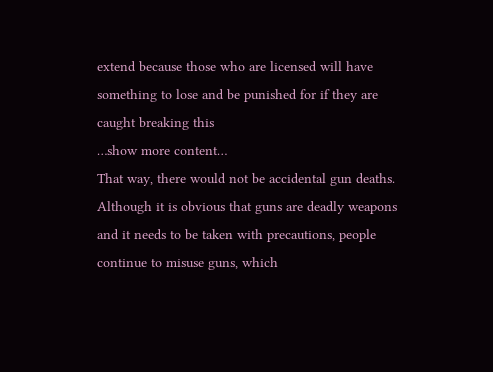extend because those who are licensed will have something to lose and be punished for if they are caught breaking this
…show more content…
That way, there would not be accidental gun deaths. Although it is obvious that guns are deadly weapons and it needs to be taken with precautions, people continue to misuse guns, which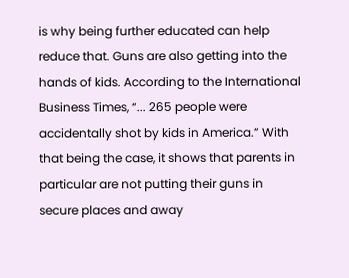is why being further educated can help reduce that. Guns are also getting into the hands of kids. According to the International Business Times, “... 265 people were accidentally shot by kids in America.” With that being the case, it shows that parents in particular are not putting their guns in secure places and away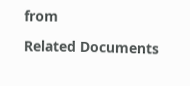from

Related Documents